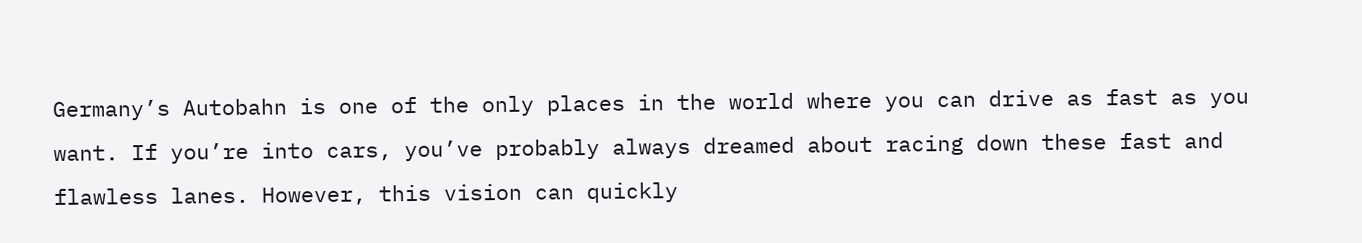Germany’s Autobahn is one of the only places in the world where you can drive as fast as you want. If you’re into cars, you’ve probably always dreamed about racing down these fast and flawless lanes. However, this vision can quickly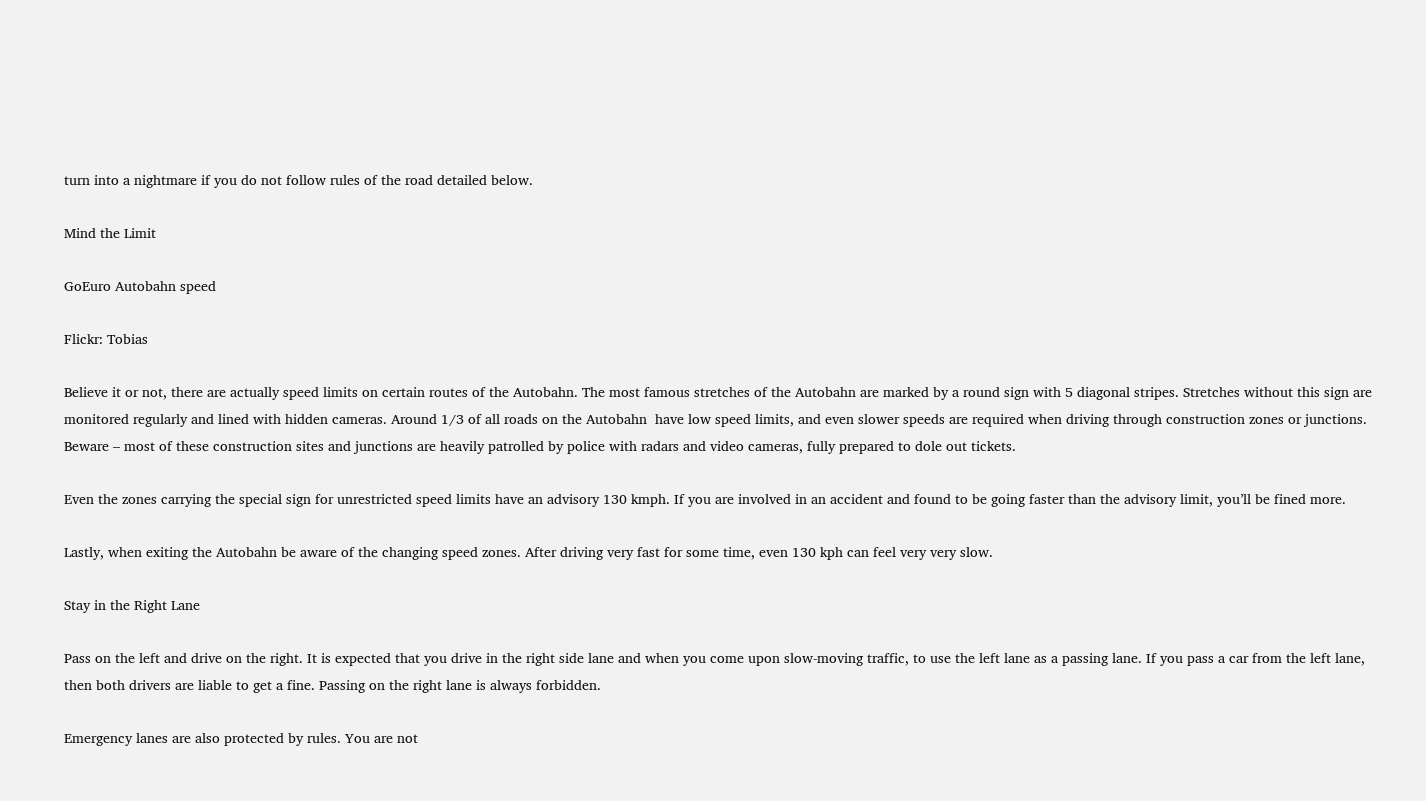turn into a nightmare if you do not follow rules of the road detailed below.

Mind the Limit

GoEuro Autobahn speed

Flickr: Tobias

Believe it or not, there are actually speed limits on certain routes of the Autobahn. The most famous stretches of the Autobahn are marked by a round sign with 5 diagonal stripes. Stretches without this sign are monitored regularly and lined with hidden cameras. Around 1/3 of all roads on the Autobahn  have low speed limits, and even slower speeds are required when driving through construction zones or junctions. Beware – most of these construction sites and junctions are heavily patrolled by police with radars and video cameras, fully prepared to dole out tickets.

Even the zones carrying the special sign for unrestricted speed limits have an advisory 130 kmph. If you are involved in an accident and found to be going faster than the advisory limit, you’ll be fined more.

Lastly, when exiting the Autobahn be aware of the changing speed zones. After driving very fast for some time, even 130 kph can feel very very slow.

Stay in the Right Lane

Pass on the left and drive on the right. It is expected that you drive in the right side lane and when you come upon slow-moving traffic, to use the left lane as a passing lane. If you pass a car from the left lane, then both drivers are liable to get a fine. Passing on the right lane is always forbidden.

Emergency lanes are also protected by rules. You are not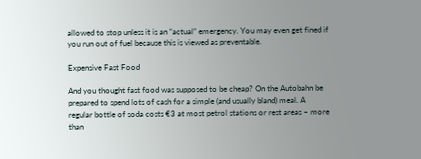allowed to stop unless it is an “actual” emergency. You may even get fined if you run out of fuel because this is viewed as preventable.

Expensive Fast Food

And you thought fast food was supposed to be cheap? On the Autobahn be prepared to spend lots of cash for a simple (and usually bland) meal. A regular bottle of soda costs €3 at most petrol stations or rest areas – more than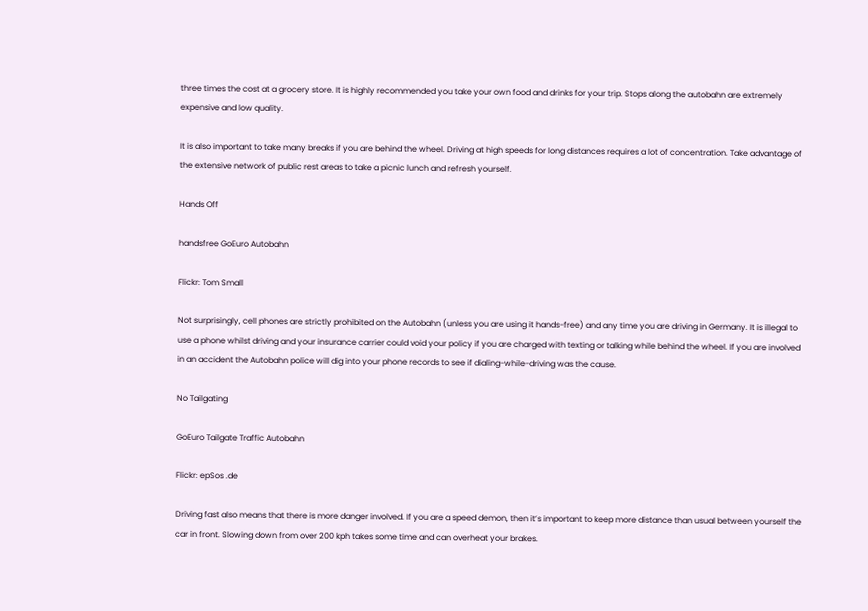three times the cost at a grocery store. It is highly recommended you take your own food and drinks for your trip. Stops along the autobahn are extremely expensive and low quality.

It is also important to take many breaks if you are behind the wheel. Driving at high speeds for long distances requires a lot of concentration. Take advantage of the extensive network of public rest areas to take a picnic lunch and refresh yourself.

Hands Off

handsfree GoEuro Autobahn

Flickr: Tom Small

Not surprisingly, cell phones are strictly prohibited on the Autobahn (unless you are using it hands-free) and any time you are driving in Germany. It is illegal to use a phone whilst driving and your insurance carrier could void your policy if you are charged with texting or talking while behind the wheel. If you are involved in an accident the Autobahn police will dig into your phone records to see if dialing-while-driving was the cause.

No Tailgating

GoEuro Tailgate Traffic Autobahn

Flickr: epSos .de

Driving fast also means that there is more danger involved. If you are a speed demon, then it’s important to keep more distance than usual between yourself the car in front. Slowing down from over 200 kph takes some time and can overheat your brakes.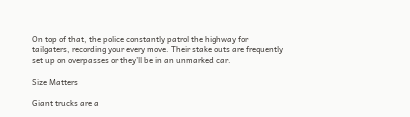On top of that, the police constantly patrol the highway for tailgaters, recording your every move. Their stake outs are frequently set up on overpasses or they’ll be in an unmarked car.

Size Matters

Giant trucks are a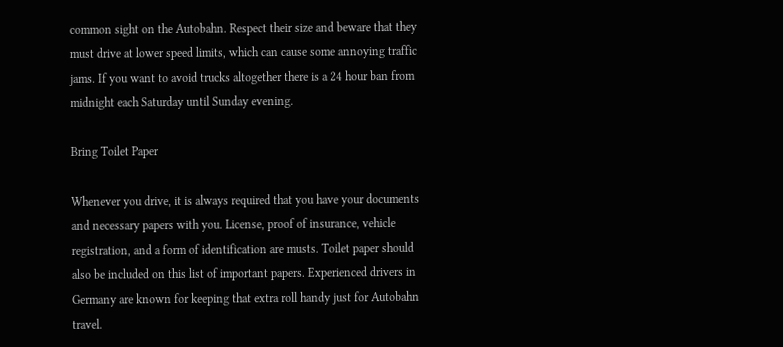common sight on the Autobahn. Respect their size and beware that they must drive at lower speed limits, which can cause some annoying traffic jams. If you want to avoid trucks altogether there is a 24 hour ban from midnight each Saturday until Sunday evening.

Bring Toilet Paper

Whenever you drive, it is always required that you have your documents and necessary papers with you. License, proof of insurance, vehicle registration, and a form of identification are musts. Toilet paper should also be included on this list of important papers. Experienced drivers in Germany are known for keeping that extra roll handy just for Autobahn travel.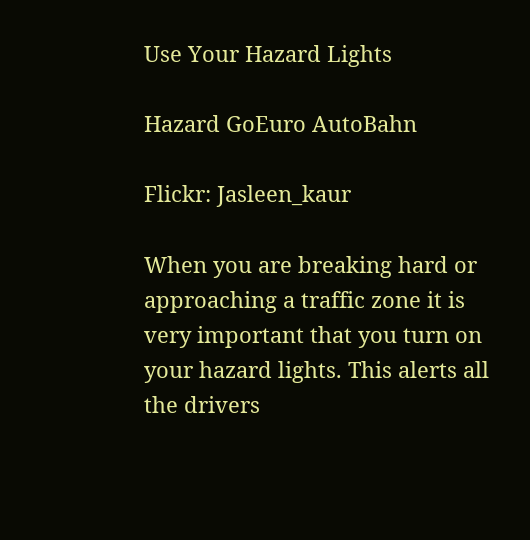Use Your Hazard Lights

Hazard GoEuro AutoBahn

Flickr: Jasleen_kaur

When you are breaking hard or approaching a traffic zone it is very important that you turn on your hazard lights. This alerts all the drivers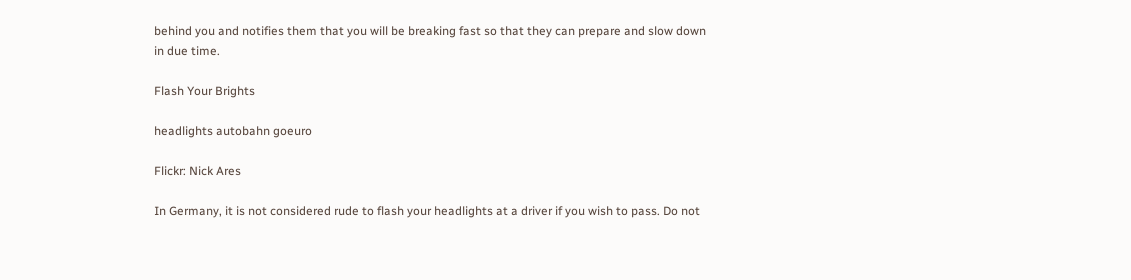behind you and notifies them that you will be breaking fast so that they can prepare and slow down in due time.

Flash Your Brights

headlights autobahn goeuro

Flickr: Nick Ares

In Germany, it is not considered rude to flash your headlights at a driver if you wish to pass. Do not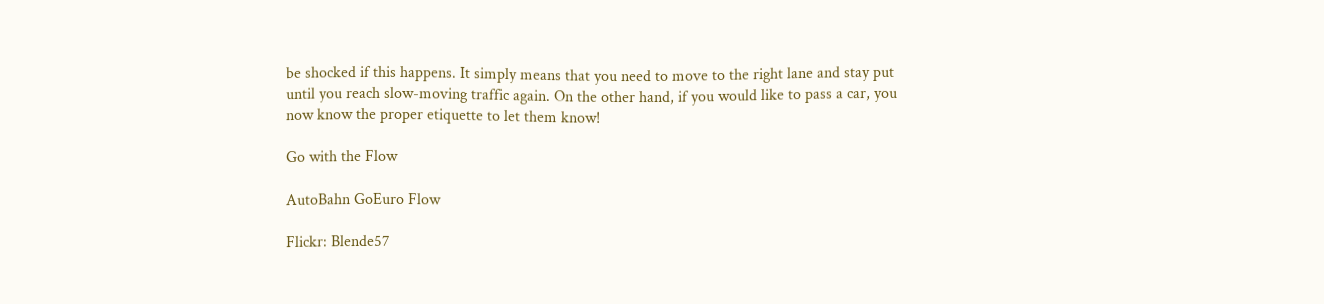be shocked if this happens. It simply means that you need to move to the right lane and stay put until you reach slow-moving traffic again. On the other hand, if you would like to pass a car, you now know the proper etiquette to let them know!

Go with the Flow

AutoBahn GoEuro Flow

Flickr: Blende57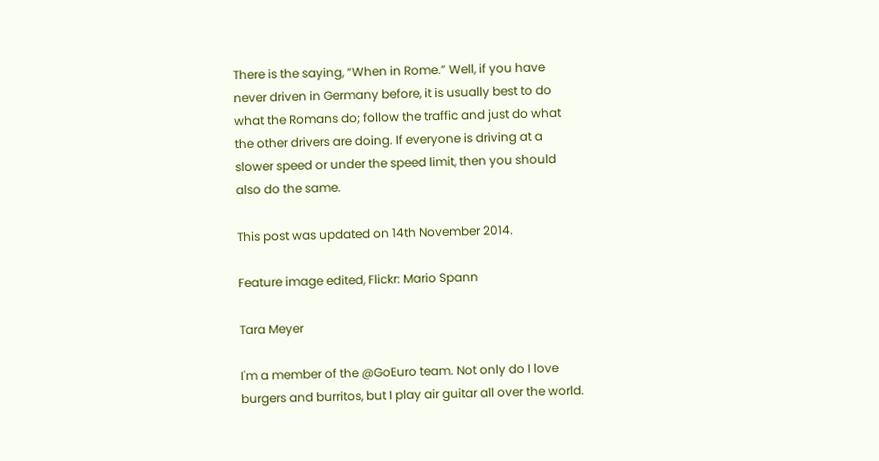There is the saying, “When in Rome.” Well, if you have never driven in Germany before, it is usually best to do what the Romans do; follow the traffic and just do what the other drivers are doing. If everyone is driving at a slower speed or under the speed limit, then you should also do the same.

This post was updated on 14th November 2014.

Feature image edited, Flickr: Mario Spann

Tara Meyer

I'm a member of the @GoEuro team. Not only do I love burgers and burritos, but I play air guitar all over the world.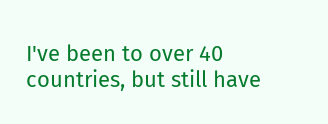I've been to over 40 countries, but still have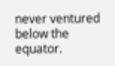never ventured below the equator.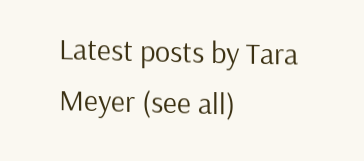Latest posts by Tara Meyer (see all)